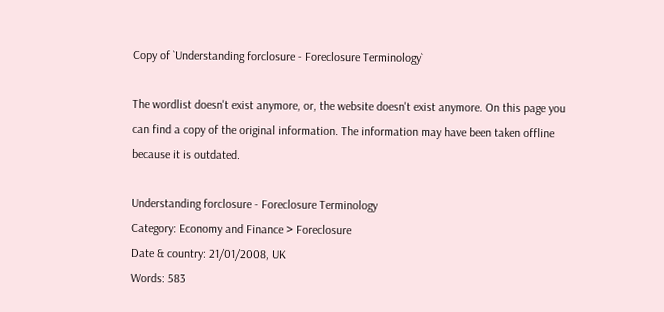Copy of `Understanding forclosure - Foreclosure Terminology`

The wordlist doesn't exist anymore, or, the website doesn't exist anymore. On this page you can find a copy of the original information. The information may have been taken offline because it is outdated.

Understanding forclosure - Foreclosure Terminology
Category: Economy and Finance > Foreclosure
Date & country: 21/01/2008, UK
Words: 583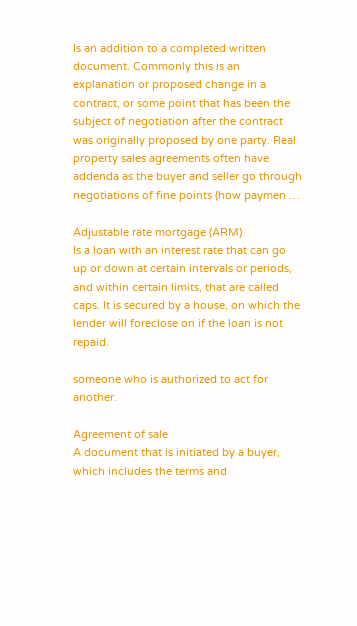Is an addition to a completed written document. Commonly this is an explanation or proposed change in a contract, or some point that has been the subject of negotiation after the contract was originally proposed by one party. Real property sales agreements often have addenda as the buyer and seller go through negotiations of fine points (how paymen …

Adjustable rate mortgage (ARM)
Is a loan with an interest rate that can go up or down at certain intervals or periods, and within certain limits, that are called caps. It is secured by a house, on which the lender will foreclose on if the loan is not repaid.

someone who is authorized to act for another.

Agreement of sale
A document that is initiated by a buyer, which includes the terms and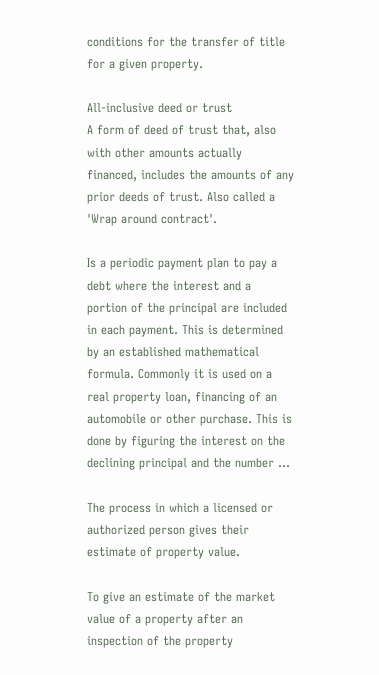conditions for the transfer of title for a given property.

All-inclusive deed or trust
A form of deed of trust that, also with other amounts actually financed, includes the amounts of any prior deeds of trust. Also called a 'Wrap around contract'.

Is a periodic payment plan to pay a debt where the interest and a portion of the principal are included in each payment. This is determined by an established mathematical formula. Commonly it is used on a real property loan, financing of an automobile or other purchase. This is done by figuring the interest on the declining principal and the number …

The process in which a licensed or authorized person gives their estimate of property value.

To give an estimate of the market value of a property after an inspection of the property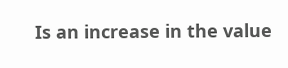Is an increase in the value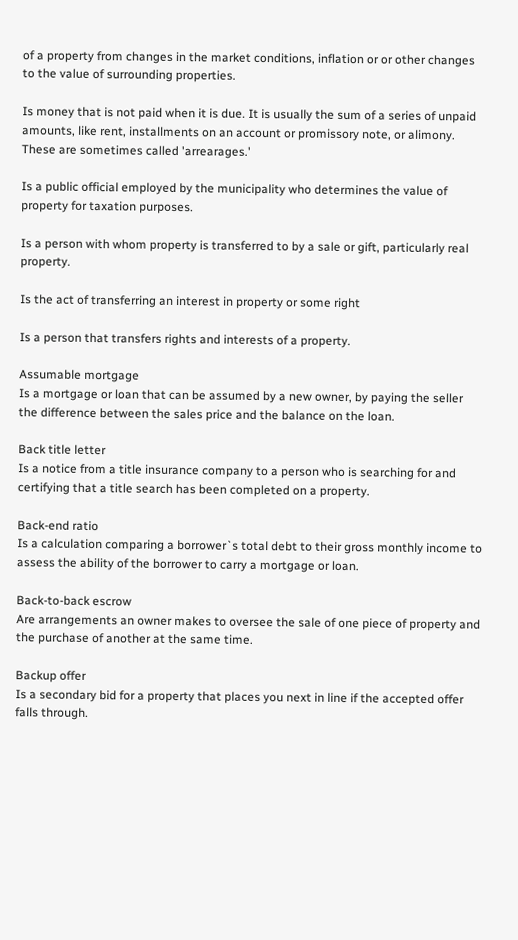of a property from changes in the market conditions, inflation or or other changes to the value of surrounding properties.

Is money that is not paid when it is due. It is usually the sum of a series of unpaid amounts, like rent, installments on an account or promissory note, or alimony. These are sometimes called 'arrearages.'

Is a public official employed by the municipality who determines the value of property for taxation purposes.

Is a person with whom property is transferred to by a sale or gift, particularly real property.

Is the act of transferring an interest in property or some right

Is a person that transfers rights and interests of a property.

Assumable mortgage
Is a mortgage or loan that can be assumed by a new owner, by paying the seller the difference between the sales price and the balance on the loan.

Back title letter
Is a notice from a title insurance company to a person who is searching for and certifying that a title search has been completed on a property.

Back-end ratio
Is a calculation comparing a borrower`s total debt to their gross monthly income to assess the ability of the borrower to carry a mortgage or loan.

Back-to-back escrow
Are arrangements an owner makes to oversee the sale of one piece of property and the purchase of another at the same time.

Backup offer
Is a secondary bid for a property that places you next in line if the accepted offer falls through.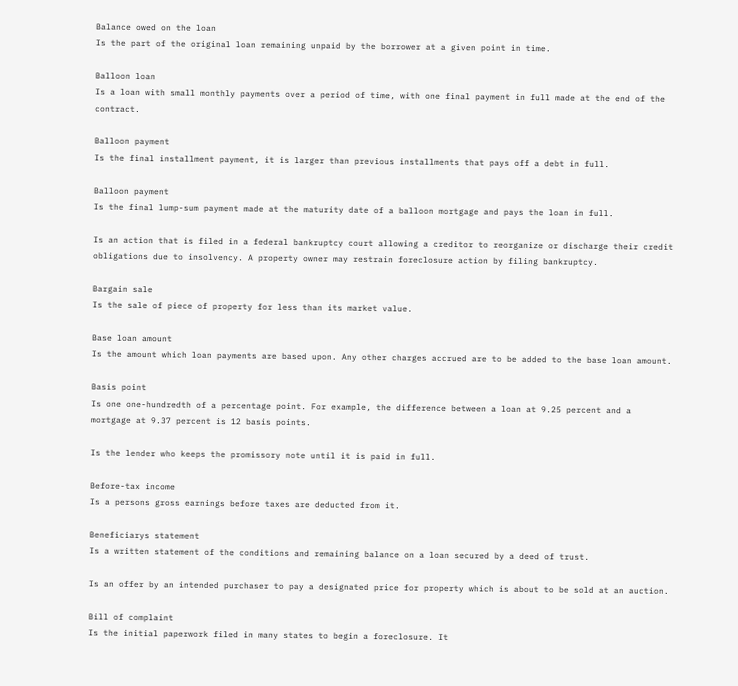Balance owed on the loan
Is the part of the original loan remaining unpaid by the borrower at a given point in time.

Balloon loan
Is a loan with small monthly payments over a period of time, with one final payment in full made at the end of the contract.

Balloon payment
Is the final installment payment, it is larger than previous installments that pays off a debt in full.

Balloon payment
Is the final lump-sum payment made at the maturity date of a balloon mortgage and pays the loan in full.

Is an action that is filed in a federal bankruptcy court allowing a creditor to reorganize or discharge their credit obligations due to insolvency. A property owner may restrain foreclosure action by filing bankruptcy.

Bargain sale
Is the sale of piece of property for less than its market value.

Base loan amount
Is the amount which loan payments are based upon. Any other charges accrued are to be added to the base loan amount.

Basis point
Is one one-hundredth of a percentage point. For example, the difference between a loan at 9.25 percent and a mortgage at 9.37 percent is 12 basis points.

Is the lender who keeps the promissory note until it is paid in full.

Before-tax income
Is a persons gross earnings before taxes are deducted from it.

Beneficiarys statement
Is a written statement of the conditions and remaining balance on a loan secured by a deed of trust.

Is an offer by an intended purchaser to pay a designated price for property which is about to be sold at an auction.

Bill of complaint
Is the initial paperwork filed in many states to begin a foreclosure. It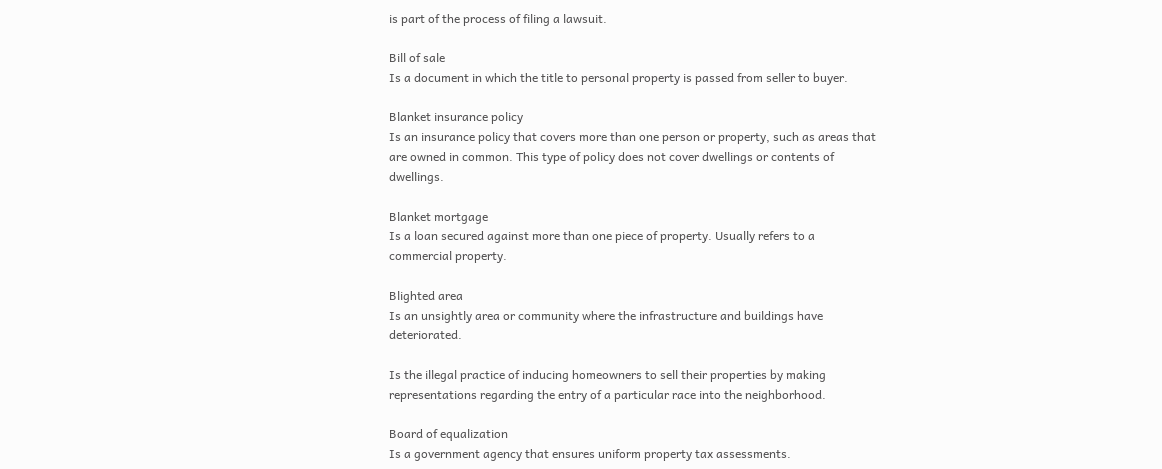is part of the process of filing a lawsuit.

Bill of sale
Is a document in which the title to personal property is passed from seller to buyer.

Blanket insurance policy
Is an insurance policy that covers more than one person or property, such as areas that are owned in common. This type of policy does not cover dwellings or contents of dwellings.

Blanket mortgage
Is a loan secured against more than one piece of property. Usually refers to a commercial property.

Blighted area
Is an unsightly area or community where the infrastructure and buildings have deteriorated.

Is the illegal practice of inducing homeowners to sell their properties by making representations regarding the entry of a particular race into the neighborhood.

Board of equalization
Is a government agency that ensures uniform property tax assessments.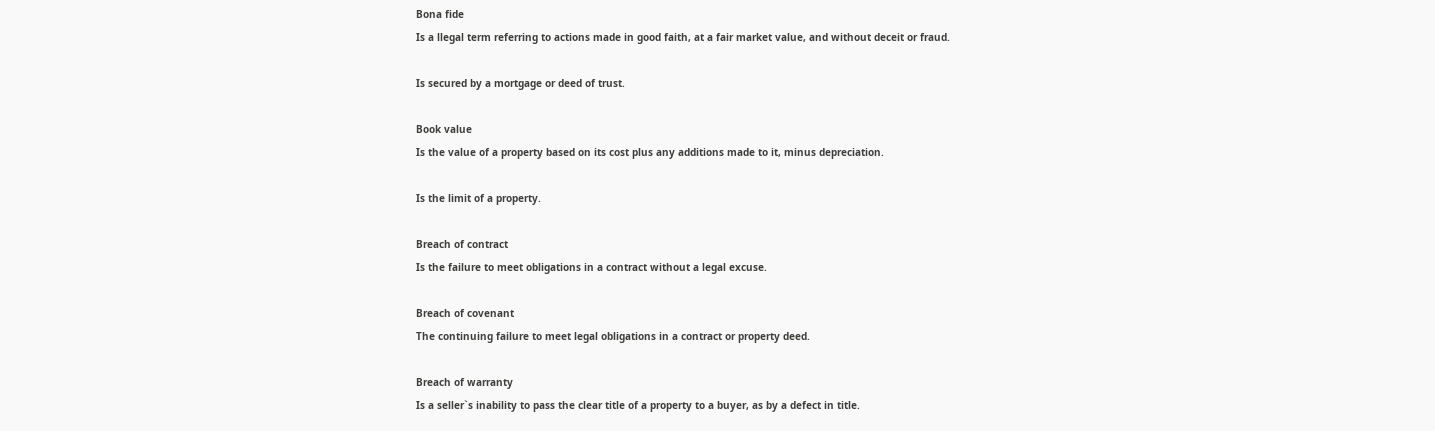Bona fide
Is a llegal term referring to actions made in good faith, at a fair market value, and without deceit or fraud.

Is secured by a mortgage or deed of trust.

Book value
Is the value of a property based on its cost plus any additions made to it, minus depreciation.

Is the limit of a property.

Breach of contract
Is the failure to meet obligations in a contract without a legal excuse.

Breach of covenant
The continuing failure to meet legal obligations in a contract or property deed.

Breach of warranty
Is a seller`s inability to pass the clear title of a property to a buyer, as by a defect in title.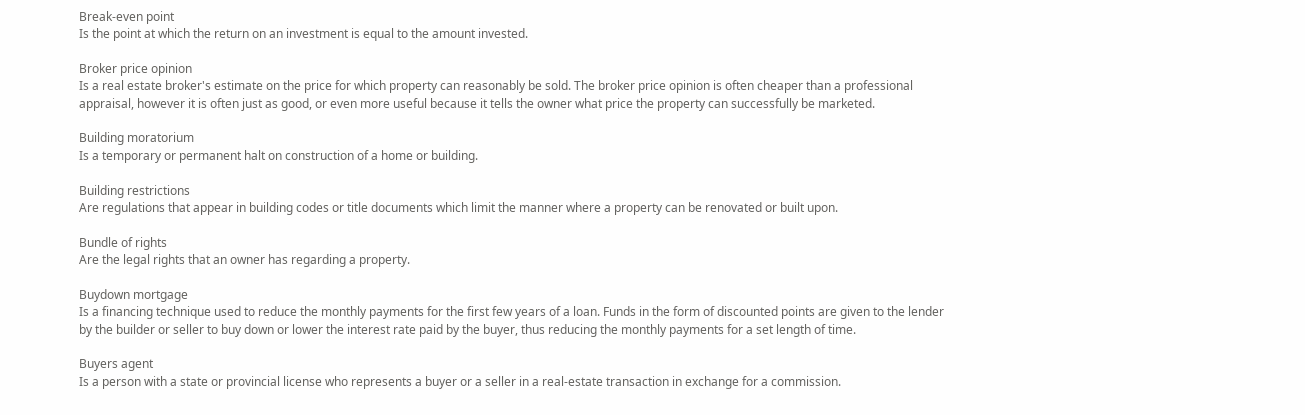Break-even point
Is the point at which the return on an investment is equal to the amount invested.

Broker price opinion
Is a real estate broker's estimate on the price for which property can reasonably be sold. The broker price opinion is often cheaper than a professional appraisal, however it is often just as good, or even more useful because it tells the owner what price the property can successfully be marketed.

Building moratorium
Is a temporary or permanent halt on construction of a home or building.

Building restrictions
Are regulations that appear in building codes or title documents which limit the manner where a property can be renovated or built upon.

Bundle of rights
Are the legal rights that an owner has regarding a property.

Buydown mortgage
Is a financing technique used to reduce the monthly payments for the first few years of a loan. Funds in the form of discounted points are given to the lender by the builder or seller to buy down or lower the interest rate paid by the buyer, thus reducing the monthly payments for a set length of time.

Buyers agent
Is a person with a state or provincial license who represents a buyer or a seller in a real-estate transaction in exchange for a commission.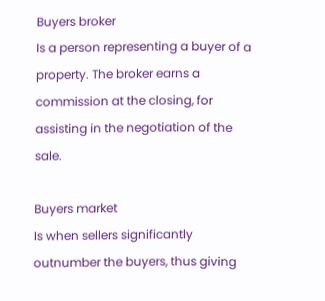Buyers broker
Is a person representing a buyer of a property. The broker earns a commission at the closing, for assisting in the negotiation of the sale.

Buyers market
Is when sellers significantly outnumber the buyers, thus giving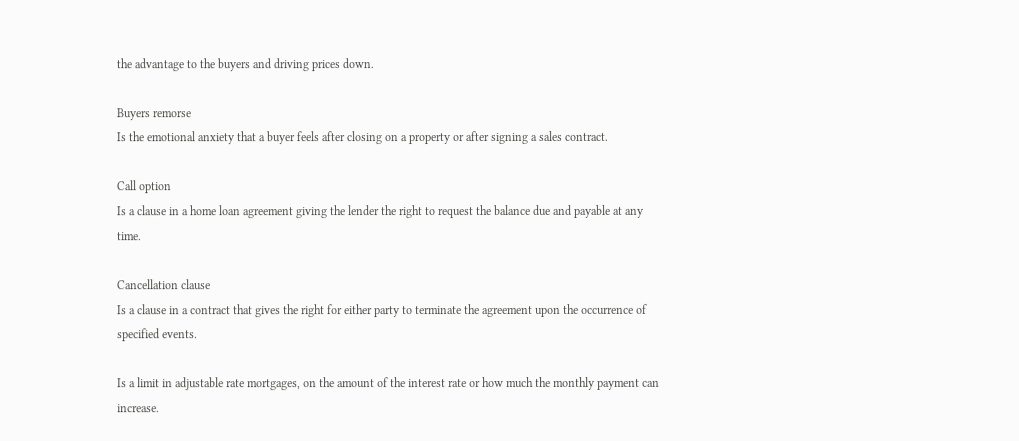the advantage to the buyers and driving prices down.

Buyers remorse
Is the emotional anxiety that a buyer feels after closing on a property or after signing a sales contract.

Call option
Is a clause in a home loan agreement giving the lender the right to request the balance due and payable at any time.

Cancellation clause
Is a clause in a contract that gives the right for either party to terminate the agreement upon the occurrence of specified events.

Is a limit in adjustable rate mortgages, on the amount of the interest rate or how much the monthly payment can increase.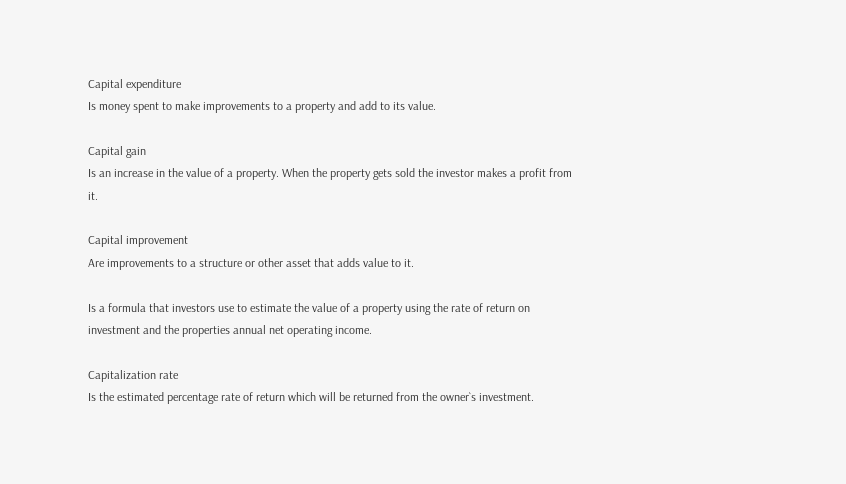Capital expenditure
Is money spent to make improvements to a property and add to its value.

Capital gain
Is an increase in the value of a property. When the property gets sold the investor makes a profit from it.

Capital improvement
Are improvements to a structure or other asset that adds value to it.

Is a formula that investors use to estimate the value of a property using the rate of return on investment and the properties annual net operating income.

Capitalization rate
Is the estimated percentage rate of return which will be returned from the owner`s investment.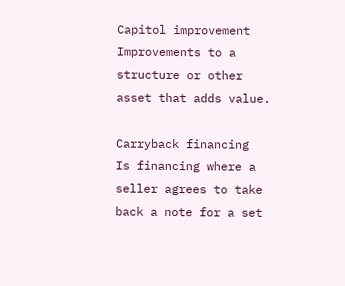Capitol improvement
Improvements to a structure or other asset that adds value.

Carryback financing
Is financing where a seller agrees to take back a note for a set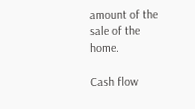amount of the sale of the home.

Cash flow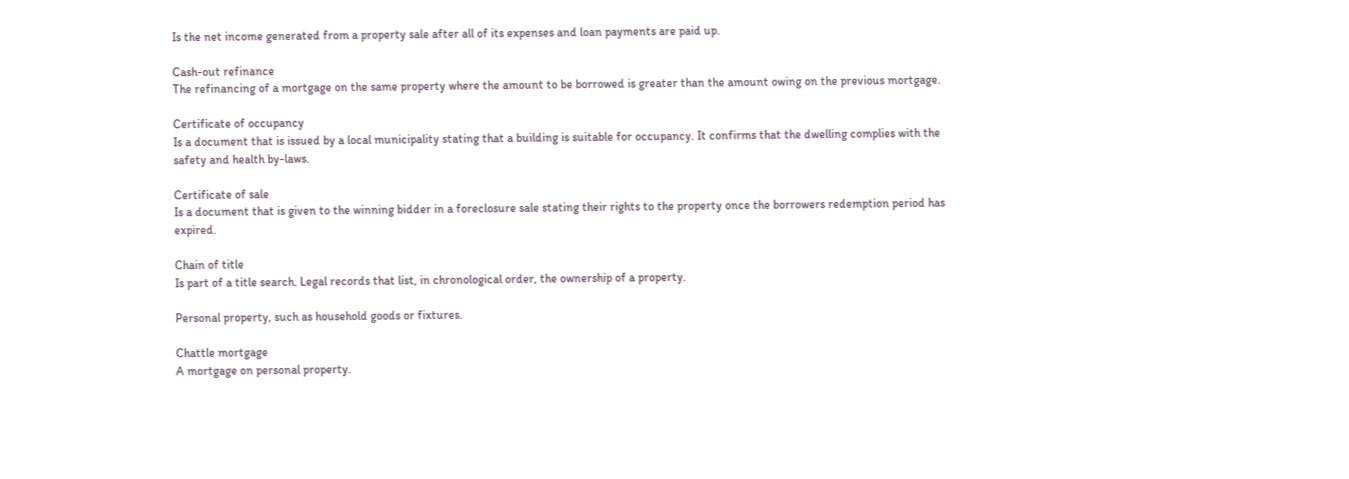Is the net income generated from a property sale after all of its expenses and loan payments are paid up.

Cash-out refinance
The refinancing of a mortgage on the same property where the amount to be borrowed is greater than the amount owing on the previous mortgage.

Certificate of occupancy
Is a document that is issued by a local municipality stating that a building is suitable for occupancy. It confirms that the dwelling complies with the safety and health by-laws.

Certificate of sale
Is a document that is given to the winning bidder in a foreclosure sale stating their rights to the property once the borrowers redemption period has expired.

Chain of title
Is part of a title search. Legal records that list, in chronological order, the ownership of a property.

Personal property, such as household goods or fixtures.

Chattle mortgage
A mortgage on personal property.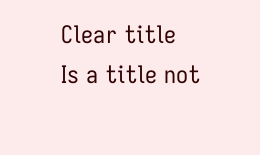Clear title
Is a title not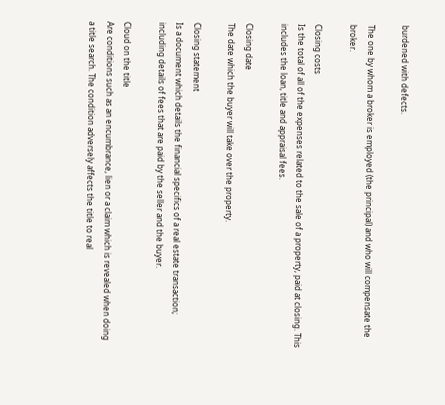burdened with defects.

The one by whom a broker is employed (the principal) and who will compensate the broker.

Closing costs
Is the total of all of the expenses related to the sale of a property, paid at closing. This includes the loan, title and appraisal fees.

Closing date
The date which the buyer will take over the property.

Closing statement
Is a document which details the financial specifics of a real estate transaction; including details of fees that are paid by the seller and the buyer.

Cloud on the title
Are conditions such as an encumbrance, lien or a claim which is revealed when doing a title search. The condition adversely affects the title to real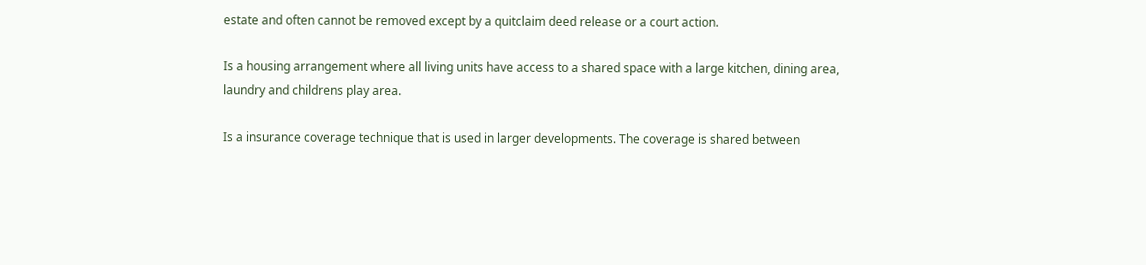estate and often cannot be removed except by a quitclaim deed release or a court action.

Is a housing arrangement where all living units have access to a shared space with a large kitchen, dining area, laundry and childrens play area.

Is a insurance coverage technique that is used in larger developments. The coverage is shared between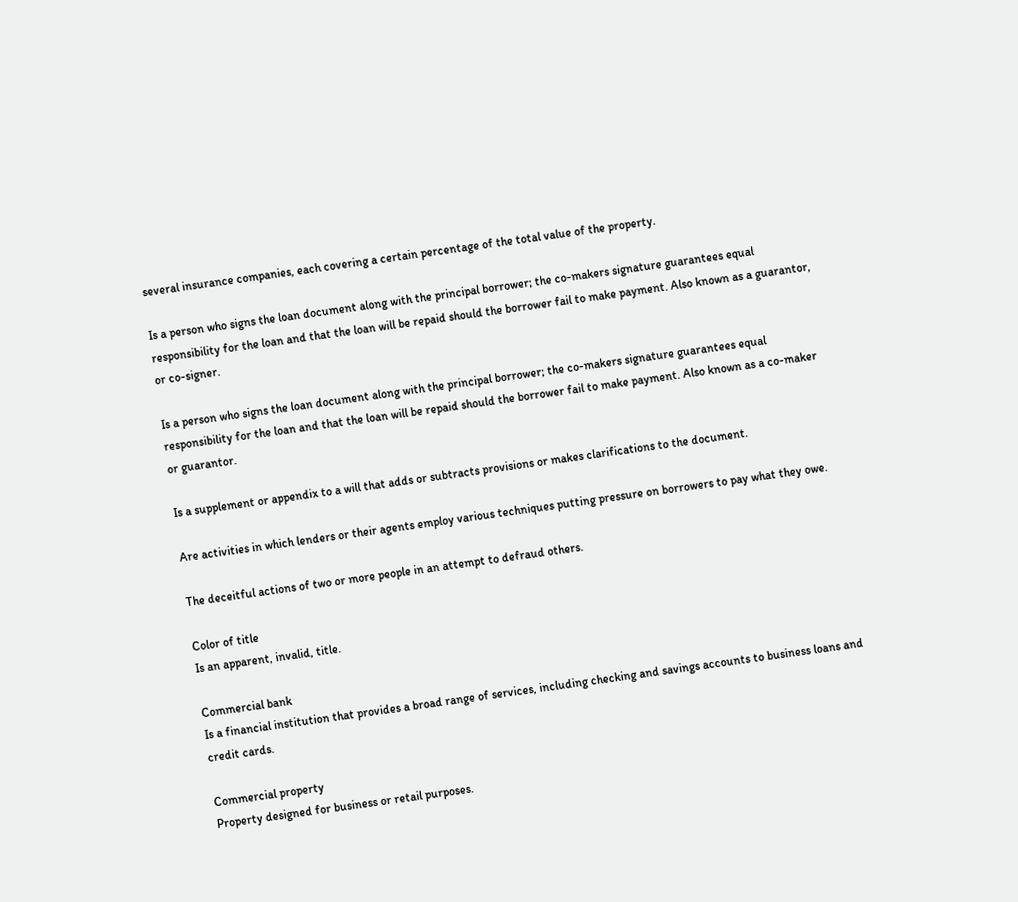several insurance companies, each covering a certain percentage of the total value of the property.

Is a person who signs the loan document along with the principal borrower; the co-makers signature guarantees equal responsibility for the loan and that the loan will be repaid should the borrower fail to make payment. Also known as a guarantor, or co-signer.

Is a person who signs the loan document along with the principal borrower; the co-makers signature guarantees equal responsibility for the loan and that the loan will be repaid should the borrower fail to make payment. Also known as a co-maker or guarantor.

Is a supplement or appendix to a will that adds or subtracts provisions or makes clarifications to the document.

Are activities in which lenders or their agents employ various techniques putting pressure on borrowers to pay what they owe.

The deceitful actions of two or more people in an attempt to defraud others.

Color of title
Is an apparent, invalid, title.

Commercial bank
Is a financial institution that provides a broad range of services, including checking and savings accounts to business loans and credit cards.

Commercial property
Property designed for business or retail purposes.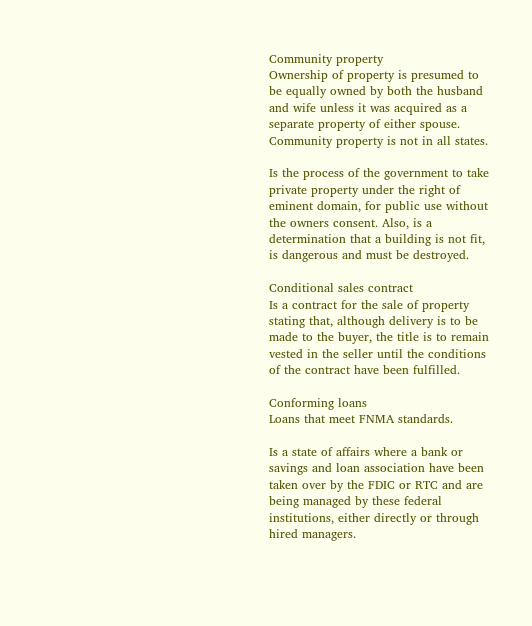Community property
Ownership of property is presumed to be equally owned by both the husband and wife unless it was acquired as a separate property of either spouse. Community property is not in all states.

Is the process of the government to take private property under the right of eminent domain, for public use without the owners consent. Also, is a determination that a building is not fit, is dangerous and must be destroyed.

Conditional sales contract
Is a contract for the sale of property stating that, although delivery is to be made to the buyer, the title is to remain vested in the seller until the conditions of the contract have been fulfilled.

Conforming loans
Loans that meet FNMA standards.

Is a state of affairs where a bank or savings and loan association have been taken over by the FDIC or RTC and are being managed by these federal institutions, either directly or through hired managers.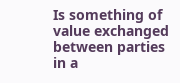Is something of value exchanged between parties in a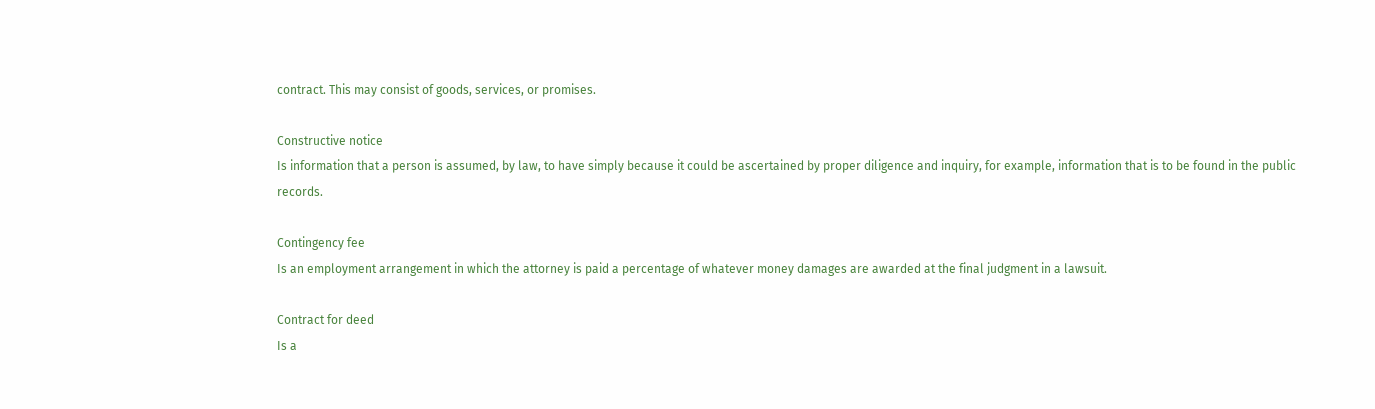contract. This may consist of goods, services, or promises.

Constructive notice
Is information that a person is assumed, by law, to have simply because it could be ascertained by proper diligence and inquiry, for example, information that is to be found in the public records.

Contingency fee
Is an employment arrangement in which the attorney is paid a percentage of whatever money damages are awarded at the final judgment in a lawsuit.

Contract for deed
Is a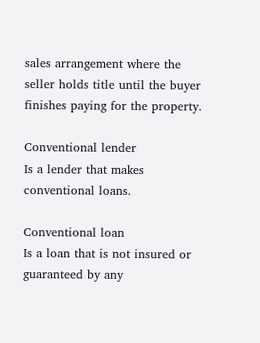sales arrangement where the seller holds title until the buyer finishes paying for the property.

Conventional lender
Is a lender that makes conventional loans.

Conventional loan
Is a loan that is not insured or guaranteed by any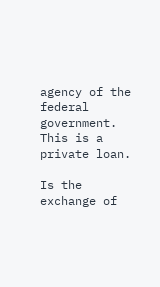agency of the federal government. This is a private loan.

Is the exchange of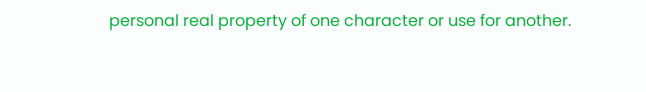personal real property of one character or use for another.